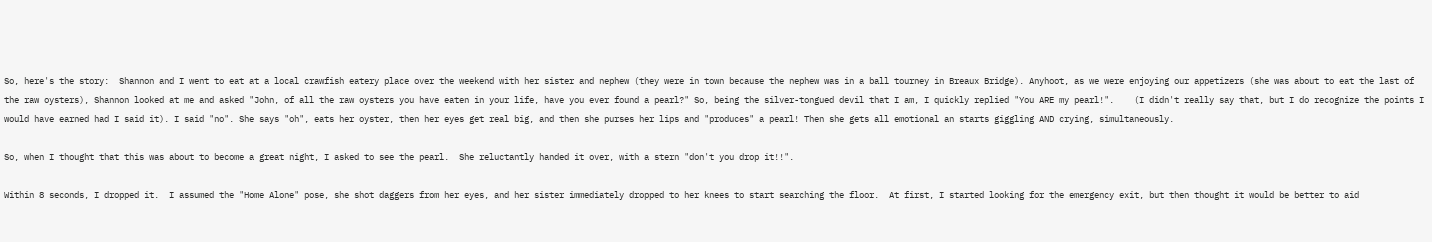So, here's the story:  Shannon and I went to eat at a local crawfish eatery place over the weekend with her sister and nephew (they were in town because the nephew was in a ball tourney in Breaux Bridge). Anyhoot, as we were enjoying our appetizers (she was about to eat the last of the raw oysters), Shannon looked at me and asked "John, of all the raw oysters you have eaten in your life, have you ever found a pearl?" So, being the silver-tongued devil that I am, I quickly replied "You ARE my pearl!".    (I didn't really say that, but I do recognize the points I would have earned had I said it). I said "no". She says "oh", eats her oyster, then her eyes get real big, and then she purses her lips and "produces" a pearl! Then she gets all emotional an starts giggling AND crying, simultaneously.

So, when I thought that this was about to become a great night, I asked to see the pearl.  She reluctantly handed it over, with a stern "don't you drop it!!".

Within 8 seconds, I dropped it.  I assumed the "Home Alone" pose, she shot daggers from her eyes, and her sister immediately dropped to her knees to start searching the floor.  At first, I started looking for the emergency exit, but then thought it would be better to aid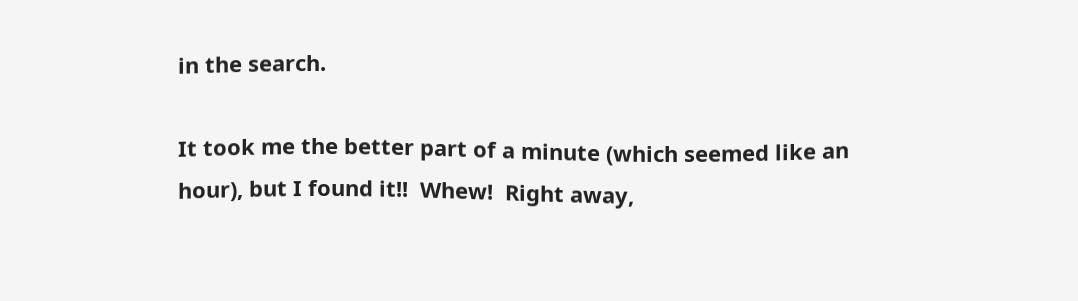in the search.

It took me the better part of a minute (which seemed like an hour), but I found it!!  Whew!  Right away,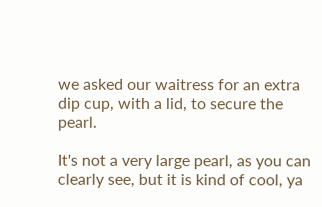we asked our waitress for an extra dip cup, with a lid, to secure the pearl.

It's not a very large pearl, as you can clearly see, but it is kind of cool, ya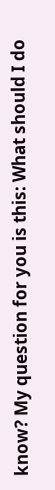know? My question for you is this: What should I do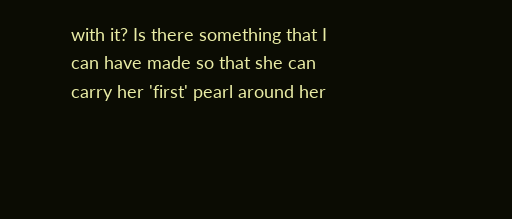with it? Is there something that I can have made so that she can carry her 'first' pearl around her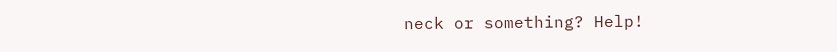neck or something? Help!